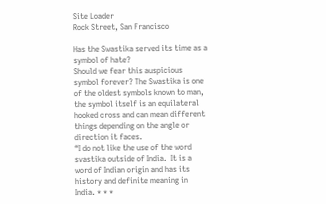Site Loader
Rock Street, San Francisco

Has the Swastika served its time as a symbol of hate?
Should we fear this auspicious symbol forever? The Swastika is one of the oldest symbols known to man, the symbol itself is an equilateral hooked cross and can mean different things depending on the angle or direction it faces.
“I do not like the use of the word svastika outside of India.  It is a word of Indian origin and has its history and definite meaning in India. * * *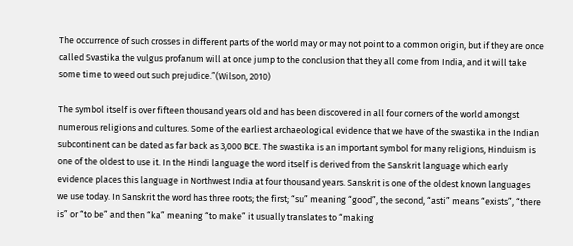The occurrence of such crosses in different parts of the world may or may not point to a common origin, but if they are once called Svastika the vulgus profanum will at once jump to the conclusion that they all come from India, and it will take some time to weed out such prejudice.”(Wilson, 2010)

The symbol itself is over fifteen thousand years old and has been discovered in all four corners of the world amongst numerous religions and cultures. Some of the earliest archaeological evidence that we have of the swastika in the Indian subcontinent can be dated as far back as 3,000 BCE. The swastika is an important symbol for many religions, Hinduism is one of the oldest to use it. In the Hindi language the word itself is derived from the Sanskrit language which early evidence places this language in Northwest India at four thousand years. Sanskrit is one of the oldest known languages we use today. In Sanskrit the word has three roots; the first; “su” meaning “good”, the second, “asti” means “exists”, “there is” or “to be” and then “ka” meaning “to make” it usually translates to “making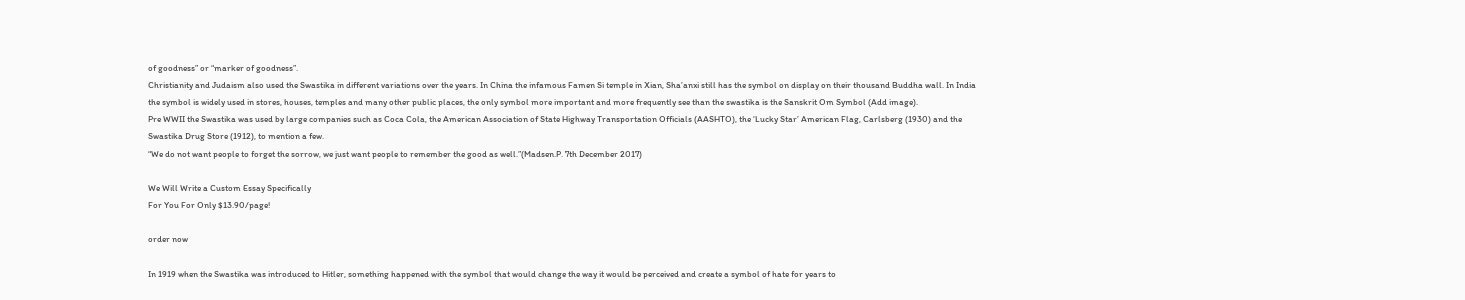of goodness” or “marker of goodness”.
Christianity and Judaism also used the Swastika in different variations over the years. In China the infamous Famen Si temple in Xian, Sha’anxi still has the symbol on display on their thousand Buddha wall. In India the symbol is widely used in stores, houses, temples and many other public places, the only symbol more important and more frequently see than the swastika is the Sanskrit Om Symbol (Add image).
Pre WWII the Swastika was used by large companies such as Coca Cola, the American Association of State Highway Transportation Officials (AASHTO), the ‘Lucky Star’ American Flag, Carlsberg (1930) and the Swastika Drug Store (1912), to mention a few.
“We do not want people to forget the sorrow, we just want people to remember the good as well.”(Madsen.P. 7th December 2017)

We Will Write a Custom Essay Specifically
For You For Only $13.90/page!

order now

In 1919 when the Swastika was introduced to Hitler, something happened with the symbol that would change the way it would be perceived and create a symbol of hate for years to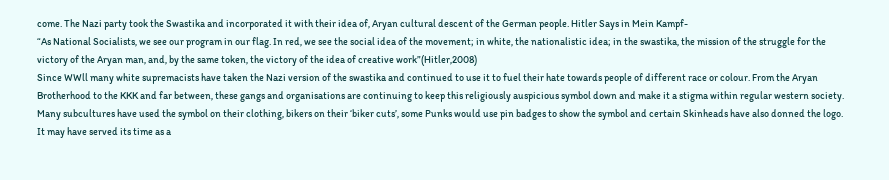come. The Nazi party took the Swastika and incorporated it with their idea of, Aryan cultural descent of the German people. Hitler Says in Mein Kampf-
“As National Socialists, we see our program in our flag. In red, we see the social idea of the movement; in white, the nationalistic idea; in the swastika, the mission of the struggle for the victory of the Aryan man, and, by the same token, the victory of the idea of creative work”(Hitler,2008)
Since WWll many white supremacists have taken the Nazi version of the swastika and continued to use it to fuel their hate towards people of different race or colour. From the Aryan Brotherhood to the KKK and far between, these gangs and organisations are continuing to keep this religiously auspicious symbol down and make it a stigma within regular western society. Many subcultures have used the symbol on their clothing, bikers on their ‘biker cuts’, some Punks would use pin badges to show the symbol and certain Skinheads have also donned the logo.
It may have served its time as a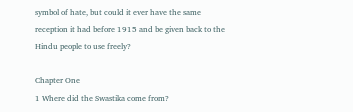symbol of hate, but could it ever have the same reception it had before 1915 and be given back to the Hindu people to use freely?

Chapter One
1 Where did the Swastika come from?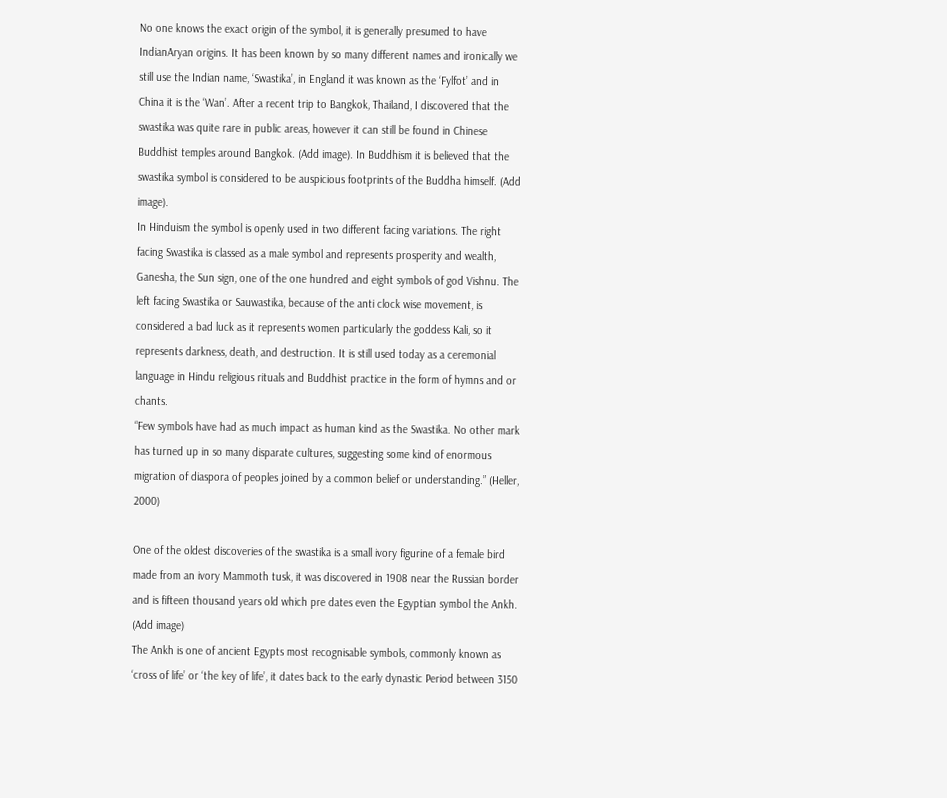No one knows the exact origin of the symbol, it is generally presumed to have IndianAryan origins. It has been known by so many different names and ironically we still use the Indian name, ‘Swastika’, in England it was known as the ‘Fylfot’ and in China it is the ‘Wan’. After a recent trip to Bangkok, Thailand, I discovered that the swastika was quite rare in public areas, however it can still be found in Chinese Buddhist temples around Bangkok. (Add image). In Buddhism it is believed that the swastika symbol is considered to be auspicious footprints of the Buddha himself. (Add image).
In Hinduism the symbol is openly used in two different facing variations. The right facing Swastika is classed as a male symbol and represents prosperity and wealth, Ganesha, the Sun sign, one of the one hundred and eight symbols of god Vishnu. The left facing Swastika or Sauwastika, because of the anti clock wise movement, is considered a bad luck as it represents women particularly the goddess Kali, so it represents darkness, death, and destruction. It is still used today as a ceremonial language in Hindu religious rituals and Buddhist practice in the form of hymns and or chants.
“Few symbols have had as much impact as human kind as the Swastika. No other mark has turned up in so many disparate cultures, suggesting some kind of enormous migration of diaspora of peoples joined by a common belief or understanding.” (Heller, 2000)

One of the oldest discoveries of the swastika is a small ivory figurine of a female bird made from an ivory Mammoth tusk, it was discovered in 1908 near the Russian border and is fifteen thousand years old which pre dates even the Egyptian symbol the Ankh. (Add image)
The Ankh is one of ancient Egypts most recognisable symbols, commonly known as ‘cross of life’ or ‘the key of life’, it dates back to the early dynastic Period between 3150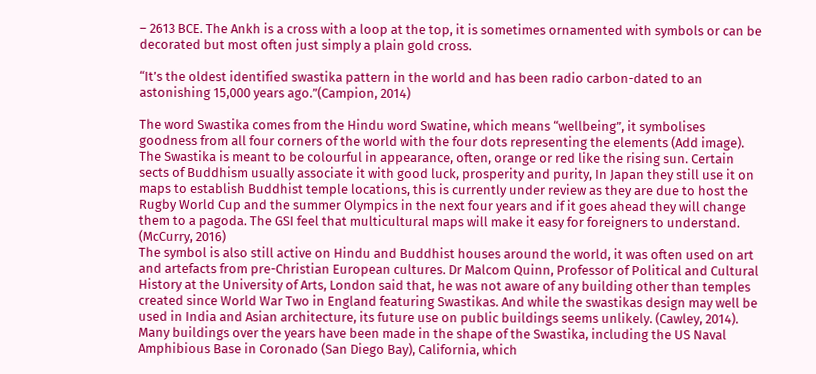– 2613 BCE. The Ankh is a cross with a loop at the top, it is sometimes ornamented with symbols or can be decorated but most often just simply a plain gold cross.

“It’s the oldest identified swastika pattern in the world and has been radio carbon-dated to an astonishing 15,000 years ago.”(Campion, 2014)

The word Swastika comes from the Hindu word Swatine, which means “wellbeing”, it symbolises goodness from all four corners of the world with the four dots representing the elements (Add image). The Swastika is meant to be colourful in appearance, often, orange or red like the rising sun. Certain sects of Buddhism usually associate it with good luck, prosperity and purity, In Japan they still use it on maps to establish Buddhist temple locations, this is currently under review as they are due to host the Rugby World Cup and the summer Olympics in the next four years and if it goes ahead they will change them to a pagoda. The GSI feel that multicultural maps will make it easy for foreigners to understand. (McCurry, 2016)
The symbol is also still active on Hindu and Buddhist houses around the world, it was often used on art and artefacts from pre-Christian European cultures. Dr Malcom Quinn, Professor of Political and Cultural History at the University of Arts, London said that, he was not aware of any building other than temples created since World War Two in England featuring Swastikas. And while the swastikas design may well be used in India and Asian architecture, its future use on public buildings seems unlikely. (Cawley, 2014).
Many buildings over the years have been made in the shape of the Swastika, including the US Naval Amphibious Base in Coronado (San Diego Bay), California, which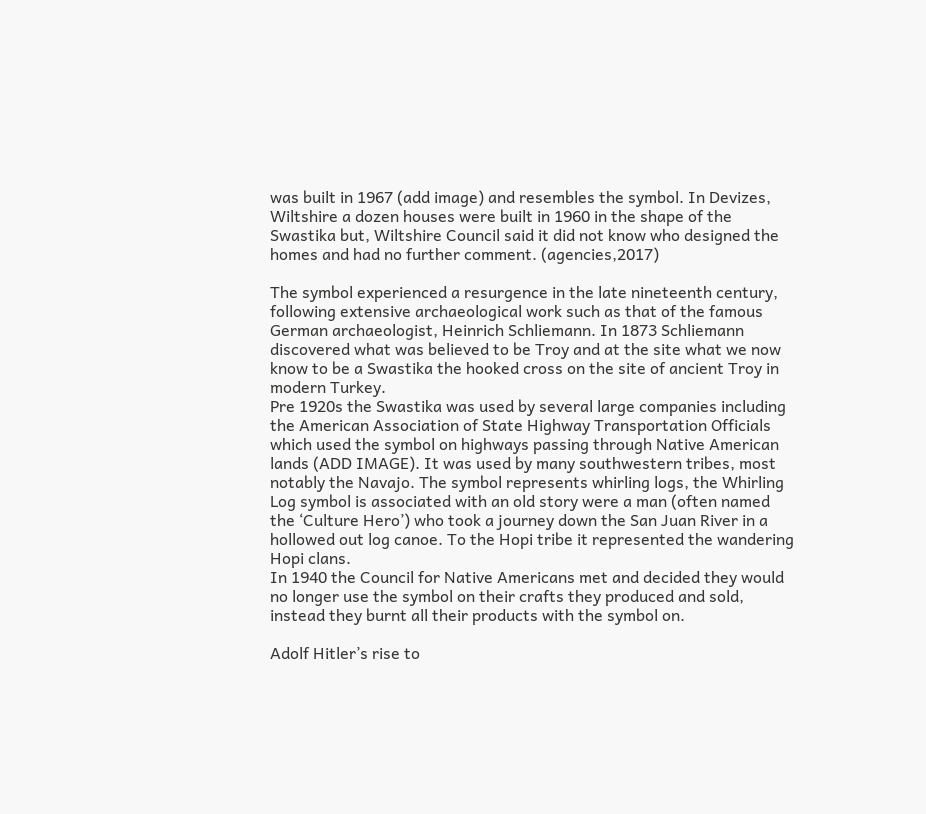was built in 1967 (add image) and resembles the symbol. In Devizes, Wiltshire a dozen houses were built in 1960 in the shape of the Swastika but, Wiltshire Council said it did not know who designed the homes and had no further comment. (agencies,2017)

The symbol experienced a resurgence in the late nineteenth century, following extensive archaeological work such as that of the famous German archaeologist, Heinrich Schliemann. In 1873 Schliemann discovered what was believed to be Troy and at the site what we now know to be a Swastika the hooked cross on the site of ancient Troy in modern Turkey.
Pre 1920s the Swastika was used by several large companies including the American Association of State Highway Transportation Officials which used the symbol on highways passing through Native American lands (ADD IMAGE). It was used by many southwestern tribes, most notably the Navajo. The symbol represents whirling logs, the Whirling Log symbol is associated with an old story were a man (often named the ‘Culture Hero’) who took a journey down the San Juan River in a hollowed out log canoe. To the Hopi tribe it represented the wandering Hopi clans.
In 1940 the Council for Native Americans met and decided they would no longer use the symbol on their crafts they produced and sold, instead they burnt all their products with the symbol on.

Adolf Hitler’s rise to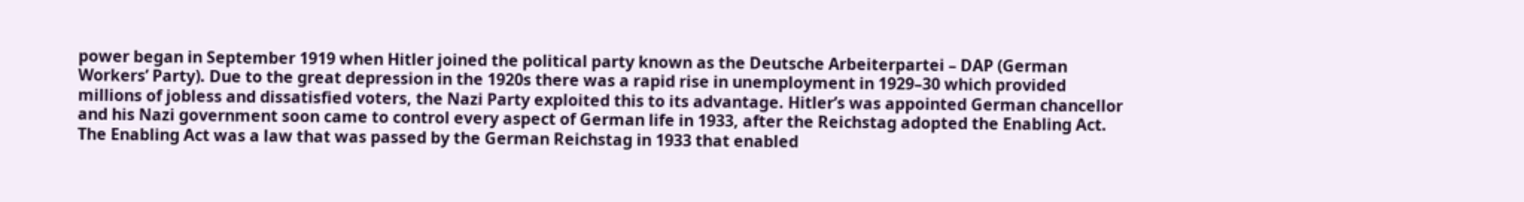power began in September 1919 when Hitler joined the political party known as the Deutsche Arbeiterpartei – DAP (German Workers’ Party). Due to the great depression in the 1920s there was a rapid rise in unemployment in 1929–30 which provided millions of jobless and dissatisfied voters, the Nazi Party exploited this to its advantage. Hitler’s was appointed German chancellor and his Nazi government soon came to control every aspect of German life in 1933, after the Reichstag adopted the Enabling Act. The Enabling Act was a law that was passed by the German Reichstag in 1933 that enabled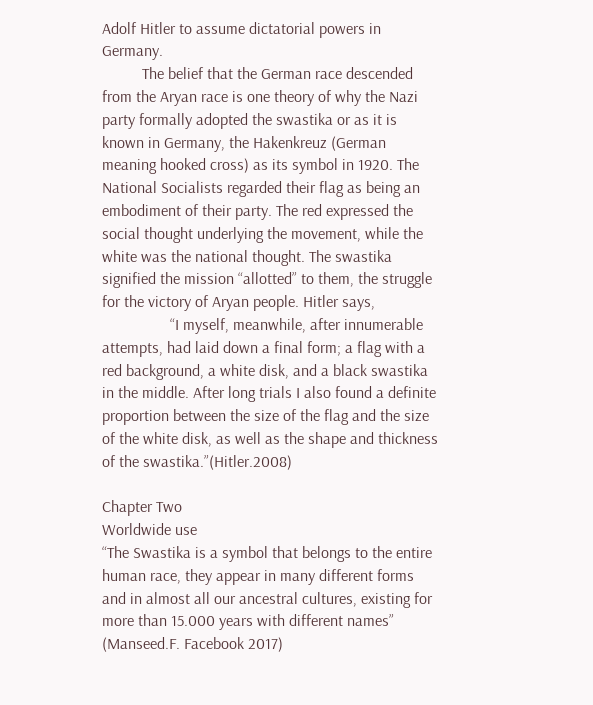Adolf Hitler to assume dictatorial powers in Germany.
          The belief that the German race descended from the Aryan race is one theory of why the Nazi party formally adopted the swastika or as it is known in Germany, the Hakenkreuz (German meaning hooked cross) as its symbol in 1920. The National Socialists regarded their flag as being an embodiment of their party. The red expressed the social thought underlying the movement, while the white was the national thought. The swastika signified the mission “allotted” to them, the struggle for the victory of Aryan people. Hitler says,
                 “I myself, meanwhile, after innumerable attempts, had laid down a final form; a flag with a red background, a white disk, and a black swastika in the middle. After long trials I also found a definite proportion between the size of the flag and the size of the white disk, as well as the shape and thickness of the swastika.”(Hitler.2008)

Chapter Two
Worldwide use
“The Swastika is a symbol that belongs to the entire human race, they appear in many different forms and in almost all our ancestral cultures, existing for more than 15.000 years with different names” (Manseed.F. Facebook 2017)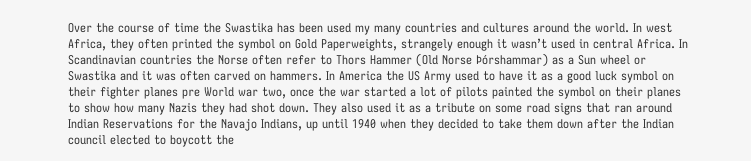Over the course of time the Swastika has been used my many countries and cultures around the world. In west Africa, they often printed the symbol on Gold Paperweights, strangely enough it wasn’t used in central Africa. In Scandinavian countries the Norse often refer to Thors Hammer (Old Norse Þórshammar) as a Sun wheel or Swastika and it was often carved on hammers. In America the US Army used to have it as a good luck symbol on their fighter planes pre World war two, once the war started a lot of pilots painted the symbol on their planes to show how many Nazis they had shot down. They also used it as a tribute on some road signs that ran around Indian Reservations for the Navajo Indians, up until 1940 when they decided to take them down after the Indian council elected to boycott the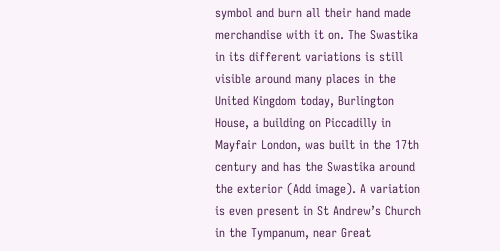symbol and burn all their hand made merchandise with it on. The Swastika in its different variations is still visible around many places in the United Kingdom today, Burlington House, a building on Piccadilly in Mayfair London, was built in the 17th century and has the Swastika around the exterior (Add image). A variation is even present in St Andrew’s Church in the Tympanum, near Great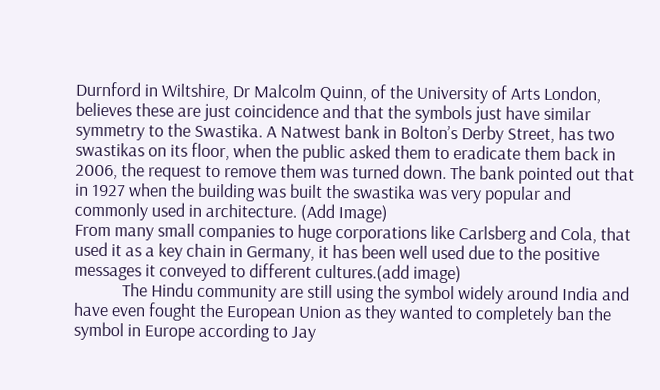Durnford in Wiltshire, Dr Malcolm Quinn, of the University of Arts London, believes these are just coincidence and that the symbols just have similar symmetry to the Swastika. A Natwest bank in Bolton’s Derby Street, has two swastikas on its floor, when the public asked them to eradicate them back in 2006, the request to remove them was turned down. The bank pointed out that in 1927 when the building was built the swastika was very popular and commonly used in architecture. (Add Image)
From many small companies to huge corporations like Carlsberg and Cola, that used it as a key chain in Germany, it has been well used due to the positive messages it conveyed to different cultures.(add image)
            The Hindu community are still using the symbol widely around India and have even fought the European Union as they wanted to completely ban the symbol in Europe according to Jay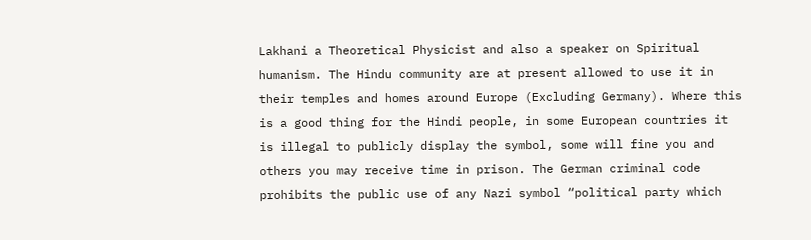Lakhani a Theoretical Physicist and also a speaker on Spiritual humanism. The Hindu community are at present allowed to use it in their temples and homes around Europe (Excluding Germany). Where this is a good thing for the Hindi people, in some European countries it is illegal to publicly display the symbol, some will fine you and others you may receive time in prison. The German criminal code prohibits the public use of any Nazi symbol “political party which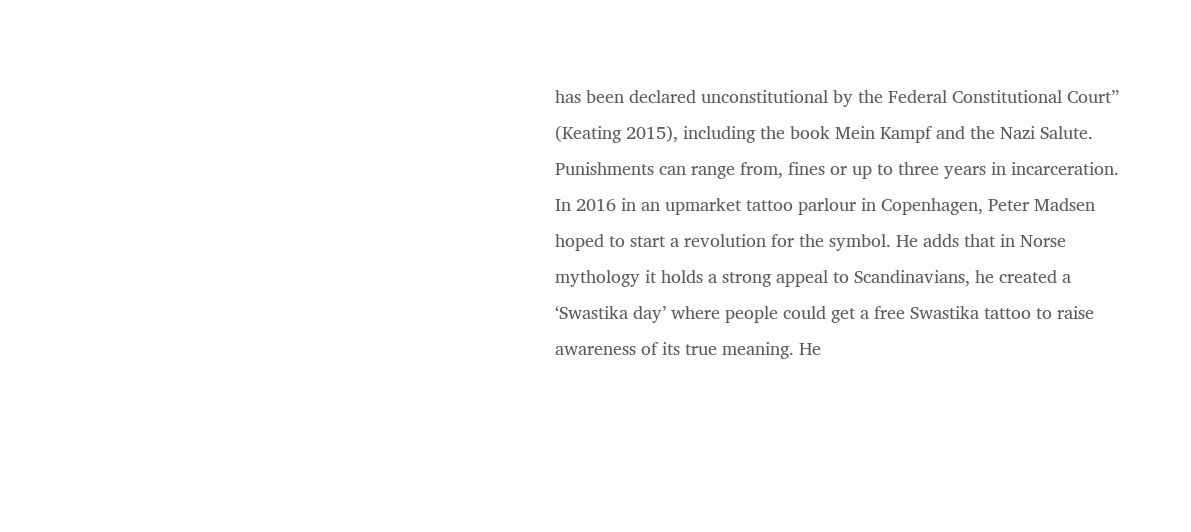has been declared unconstitutional by the Federal Constitutional Court” (Keating 2015), including the book Mein Kampf and the Nazi Salute. Punishments can range from, fines or up to three years in incarceration.
In 2016 in an upmarket tattoo parlour in Copenhagen, Peter Madsen hoped to start a revolution for the symbol. He adds that in Norse mythology it holds a strong appeal to Scandinavians, he created a ‘Swastika day’ where people could get a free Swastika tattoo to raise awareness of its true meaning. He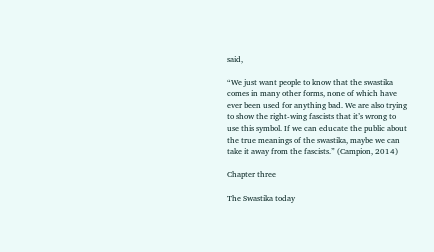said,

“We just want people to know that the swastika comes in many other forms, none of which have ever been used for anything bad. We are also trying to show the right-wing fascists that it’s wrong to use this symbol. If we can educate the public about the true meanings of the swastika, maybe we can take it away from the fascists.” (Campion, 2014)

Chapter three

The Swastika today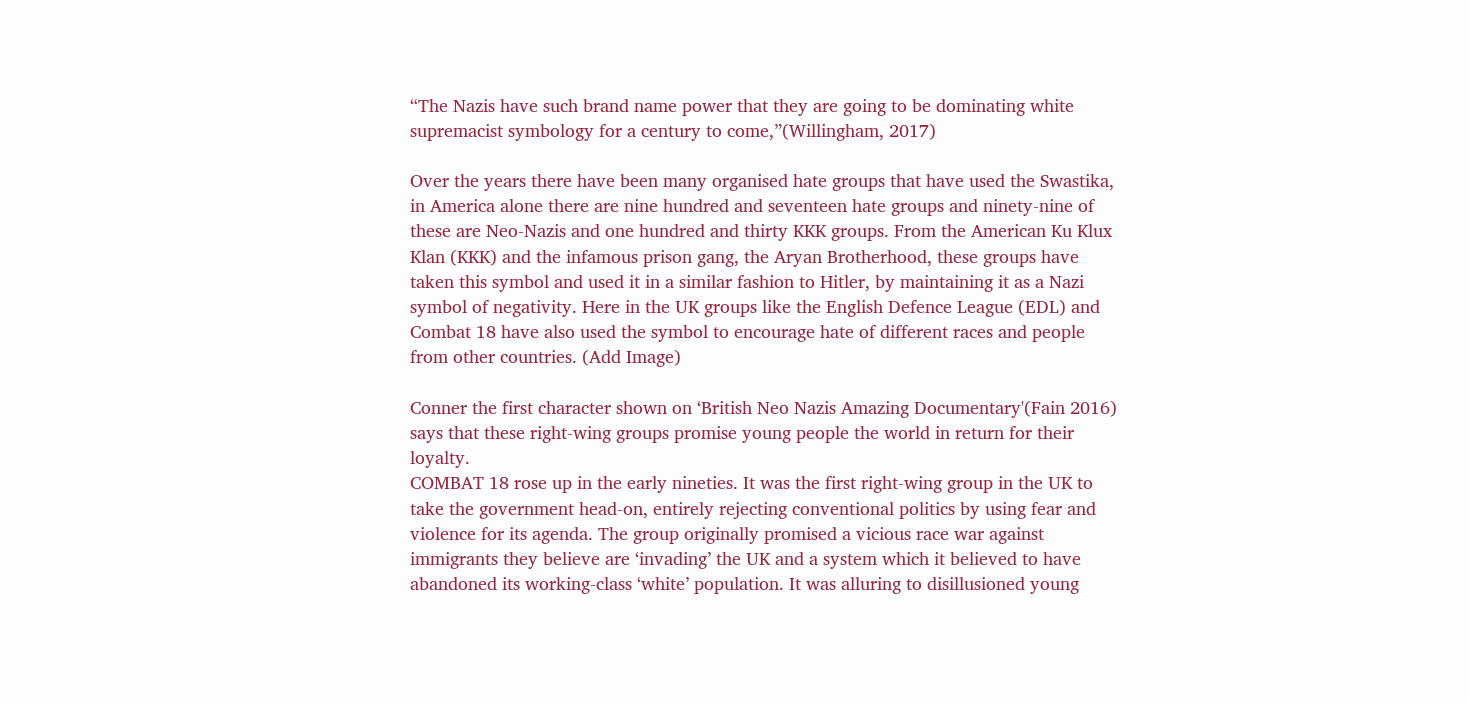“The Nazis have such brand name power that they are going to be dominating white supremacist symbology for a century to come,”(Willingham, 2017)

Over the years there have been many organised hate groups that have used the Swastika, in America alone there are nine hundred and seventeen hate groups and ninety-nine of these are Neo-Nazis and one hundred and thirty KKK groups. From the American Ku Klux Klan (KKK) and the infamous prison gang, the Aryan Brotherhood, these groups have taken this symbol and used it in a similar fashion to Hitler, by maintaining it as a Nazi symbol of negativity. Here in the UK groups like the English Defence League (EDL) and Combat 18 have also used the symbol to encourage hate of different races and people from other countries. (Add Image)

Conner the first character shown on ‘British Neo Nazis Amazing Documentary'(Fain 2016) says that these right-wing groups promise young people the world in return for their loyalty.
COMBAT 18 rose up in the early nineties. It was the first right-wing group in the UK to take the government head-on, entirely rejecting conventional politics by using fear and violence for its agenda. The group originally promised a vicious race war against immigrants they believe are ‘invading’ the UK and a system which it believed to have abandoned its working-class ‘white’ population. It was alluring to disillusioned young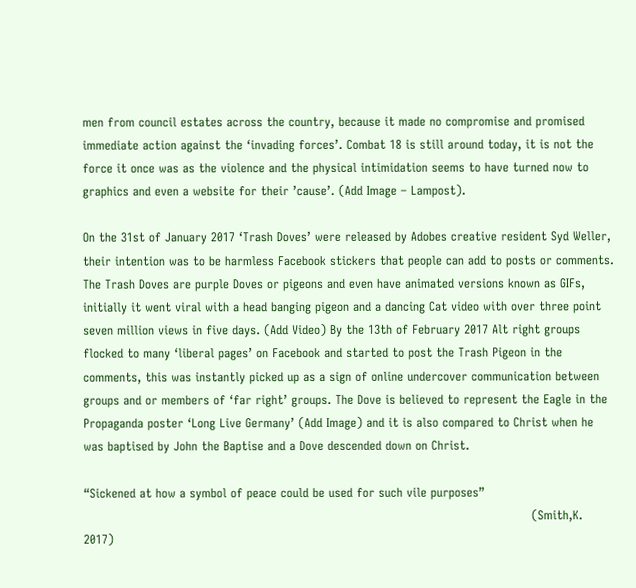men from council estates across the country, because it made no compromise and promised immediate action against the ‘invading forces’. Combat 18 is still around today, it is not the force it once was as the violence and the physical intimidation seems to have turned now to graphics and even a website for their ’cause’. (Add Image – Lampost).

On the 31st of January 2017 ‘Trash Doves’ were released by Adobes creative resident Syd Weller, their intention was to be harmless Facebook stickers that people can add to posts or comments. The Trash Doves are purple Doves or pigeons and even have animated versions known as GIFs, initially it went viral with a head banging pigeon and a dancing Cat video with over three point seven million views in five days. (Add Video) By the 13th of February 2017 Alt right groups flocked to many ‘liberal pages’ on Facebook and started to post the Trash Pigeon in the comments, this was instantly picked up as a sign of online undercover communication between groups and or members of ‘far right’ groups. The Dove is believed to represent the Eagle in the Propaganda poster ‘Long Live Germany’ (Add Image) and it is also compared to Christ when he was baptised by John the Baptise and a Dove descended down on Christ.

“Sickened at how a symbol of peace could be used for such vile purposes”
                                                                                                                (Smith,K. 2017)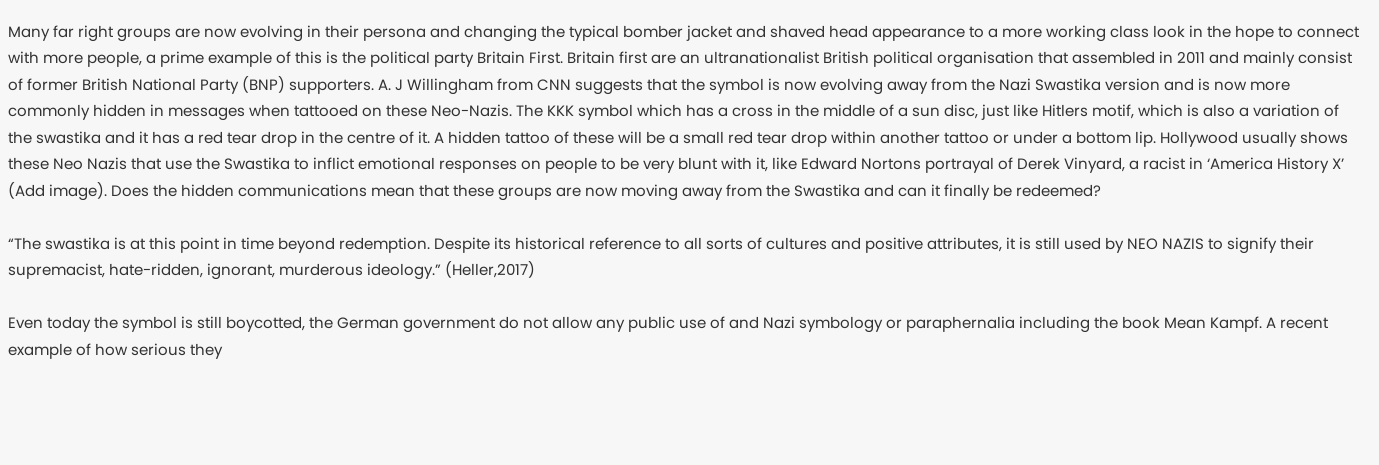Many far right groups are now evolving in their persona and changing the typical bomber jacket and shaved head appearance to a more working class look in the hope to connect with more people, a prime example of this is the political party Britain First. Britain first are an ultranationalist British political organisation that assembled in 2011 and mainly consist of former British National Party (BNP) supporters. A. J Willingham from CNN suggests that the symbol is now evolving away from the Nazi Swastika version and is now more commonly hidden in messages when tattooed on these Neo-Nazis. The KKK symbol which has a cross in the middle of a sun disc, just like Hitlers motif, which is also a variation of the swastika and it has a red tear drop in the centre of it. A hidden tattoo of these will be a small red tear drop within another tattoo or under a bottom lip. Hollywood usually shows these Neo Nazis that use the Swastika to inflict emotional responses on people to be very blunt with it, like Edward Nortons portrayal of Derek Vinyard, a racist in ‘America History X’ (Add image). Does the hidden communications mean that these groups are now moving away from the Swastika and can it finally be redeemed?

“The swastika is at this point in time beyond redemption. Despite its historical reference to all sorts of cultures and positive attributes, it is still used by NEO NAZIS to signify their supremacist, hate-ridden, ignorant, murderous ideology.” (Heller,2017)

Even today the symbol is still boycotted, the German government do not allow any public use of and Nazi symbology or paraphernalia including the book Mean Kampf. A recent example of how serious they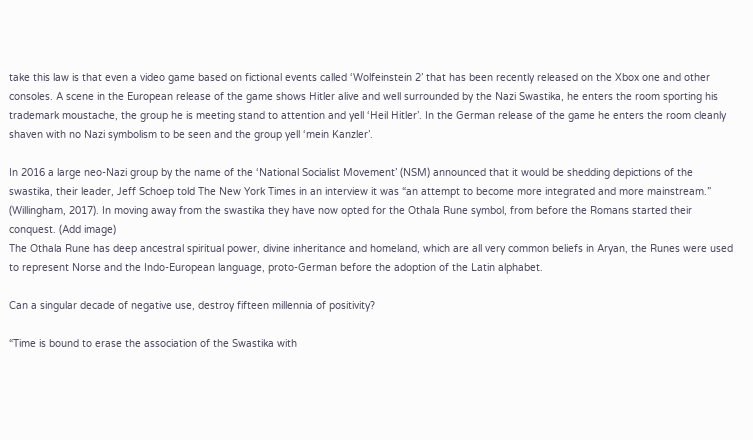take this law is that even a video game based on fictional events called ‘Wolfeinstein 2’ that has been recently released on the Xbox one and other consoles. A scene in the European release of the game shows Hitler alive and well surrounded by the Nazi Swastika, he enters the room sporting his trademark moustache, the group he is meeting stand to attention and yell ‘Heil Hitler’. In the German release of the game he enters the room cleanly shaven with no Nazi symbolism to be seen and the group yell ‘mein Kanzler’.

In 2016 a large neo-Nazi group by the name of the ‘National Socialist Movement’ (NSM) announced that it would be shedding depictions of the swastika, their leader, Jeff Schoep told The New York Times in an interview it was “an attempt to become more integrated and more mainstream.” (Willingham, 2017). In moving away from the swastika they have now opted for the Othala Rune symbol, from before the Romans started their conquest. (Add image)
The Othala Rune has deep ancestral spiritual power, divine inheritance and homeland, which are all very common beliefs in Aryan, the Runes were used to represent Norse and the Indo-European language, proto-German before the adoption of the Latin alphabet.

Can a singular decade of negative use, destroy fifteen millennia of positivity?

“Time is bound to erase the association of the Swastika with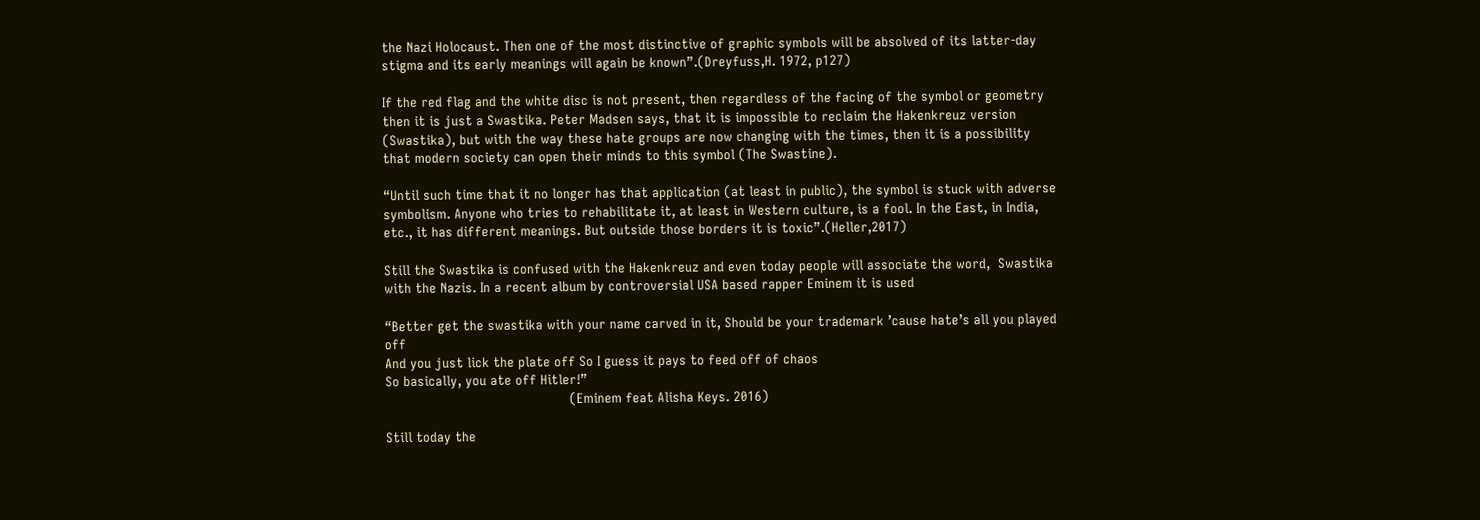the Nazi Holocaust. Then one of the most distinctive of graphic symbols will be absolved of its latter-day stigma and its early meanings will again be known”.(Dreyfuss,H. 1972, p127)

If the red flag and the white disc is not present, then regardless of the facing of the symbol or geometry then it is just a Swastika. Peter Madsen says, that it is impossible to reclaim the Hakenkreuz version (Swastika), but with the way these hate groups are now changing with the times, then it is a possibility that modern society can open their minds to this symbol (The Swastine).

“Until such time that it no longer has that application (at least in public), the symbol is stuck with adverse symbolism. Anyone who tries to rehabilitate it, at least in Western culture, is a fool. In the East, in India, etc., it has different meanings. But outside those borders it is toxic”.(Heller,2017)

Still the Swastika is confused with the Hakenkreuz and even today people will associate the word,  Swastika with the Nazis. In a recent album by controversial USA based rapper Eminem it is used

“Better get the swastika with your name carved in it, Should be your trademark ’cause hate’s all you played off
And you just lick the plate off So I guess it pays to feed off of chaos
So basically, you ate off Hitler!”
                                              (Eminem feat Alisha Keys. 2016)

Still today the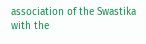association of the Swastika with the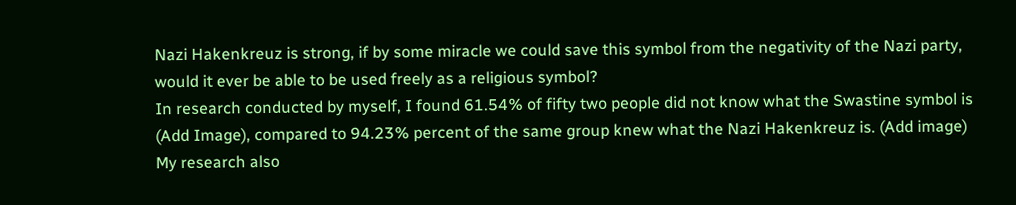Nazi Hakenkreuz is strong, if by some miracle we could save this symbol from the negativity of the Nazi party, would it ever be able to be used freely as a religious symbol?
In research conducted by myself, I found 61.54% of fifty two people did not know what the Swastine symbol is (Add Image), compared to 94.23% percent of the same group knew what the Nazi Hakenkreuz is. (Add image) My research also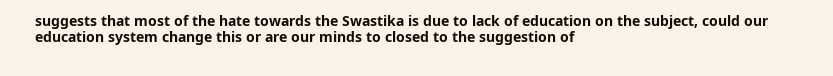suggests that most of the hate towards the Swastika is due to lack of education on the subject, could our education system change this or are our minds to closed to the suggestion of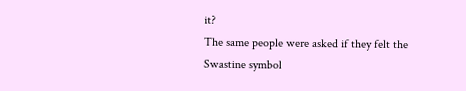it?
The same people were asked if they felt the Swastine symbol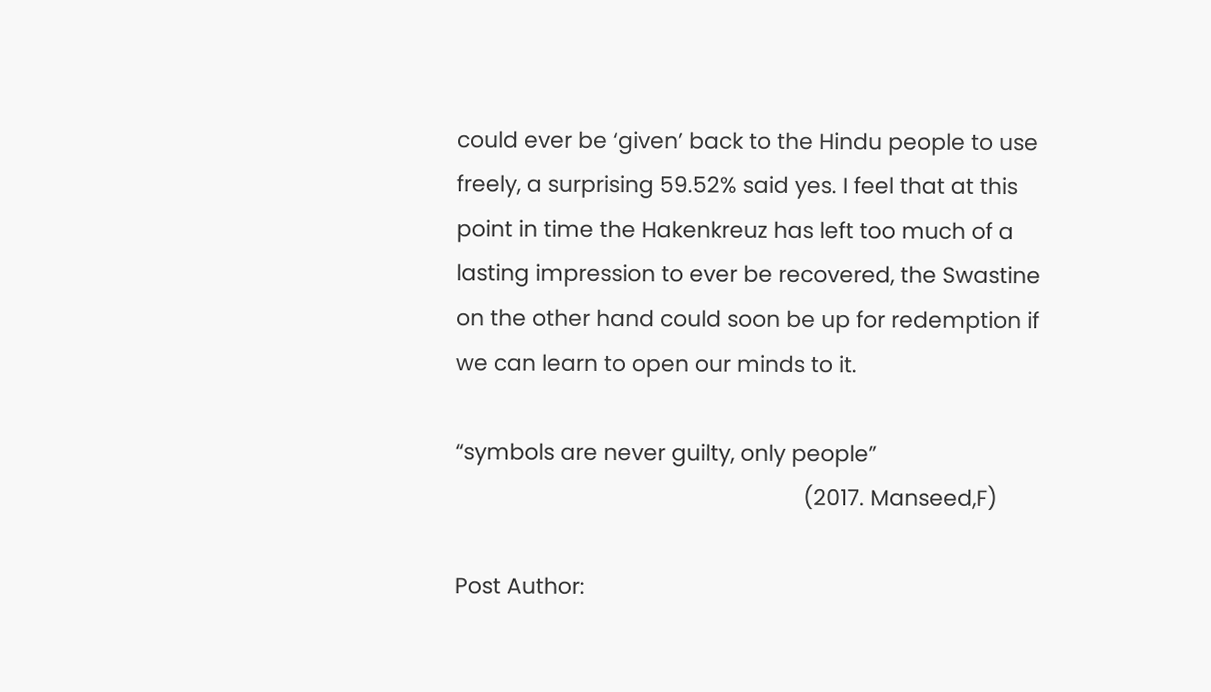could ever be ‘given’ back to the Hindu people to use freely, a surprising 59.52% said yes. I feel that at this point in time the Hakenkreuz has left too much of a lasting impression to ever be recovered, the Swastine on the other hand could soon be up for redemption if we can learn to open our minds to it.

“symbols are never guilty, only people”
                                                          (2017. Manseed,F)

Post Author: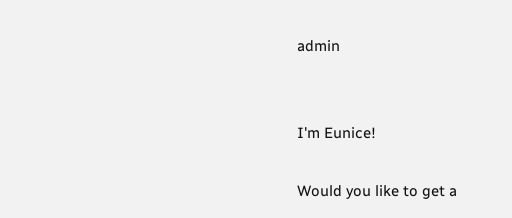admin


I'm Eunice!

Would you like to get a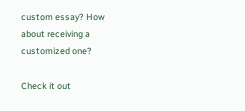custom essay? How about receiving a customized one?

Check it out